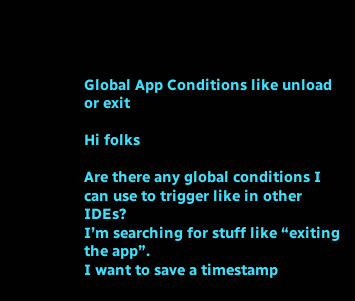Global App Conditions like unload or exit

Hi folks

Are there any global conditions I can use to trigger like in other IDEs?
I’m searching for stuff like “exiting the app”.
I want to save a timestamp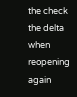the check the delta when reopening again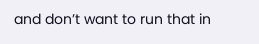and don’t want to run that in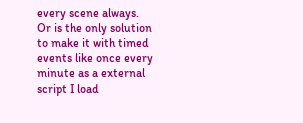every scene always.
Or is the only solution to make it with timed events like once every minute as a external script I load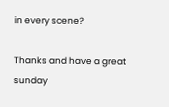in every scene?

Thanks and have a great sunday